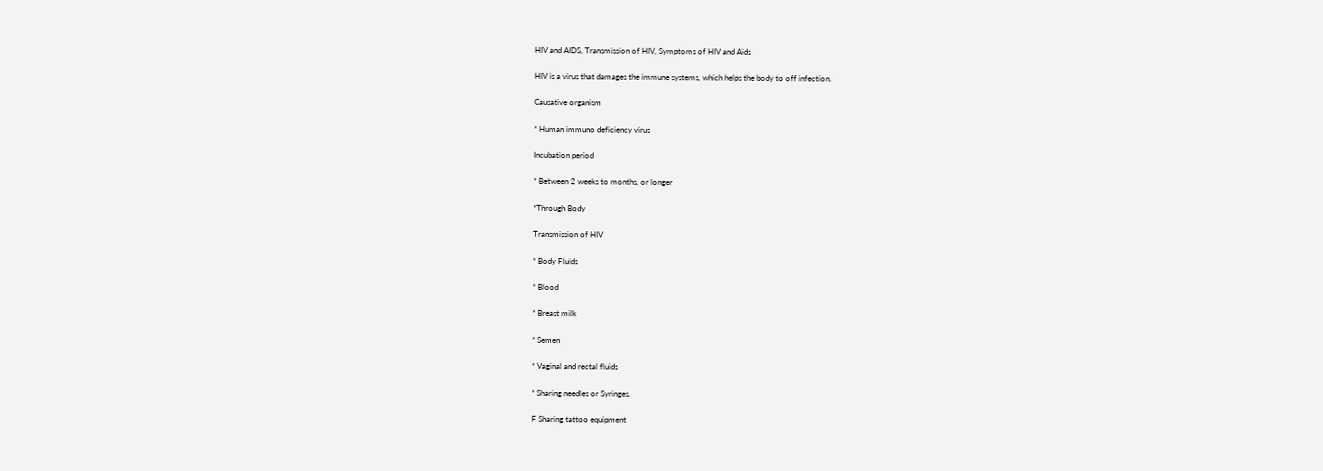HIV and AIDS, Transmission of HIV, Symptoms of HIV and Aids

HIV is a virus that damages the immune systems, which helps the body to off infection.

Causative organism

* Human immuno deficiency virus

Incubation period

* Between 2 weeks to months, or longer

*Through Body

Transmission of HIV

* Body Fluids

* Blood

* Breast milk

* Semen

* Vaginal and rectal fluids

* Sharing needles or Syringes.

F Sharing tattoo equipment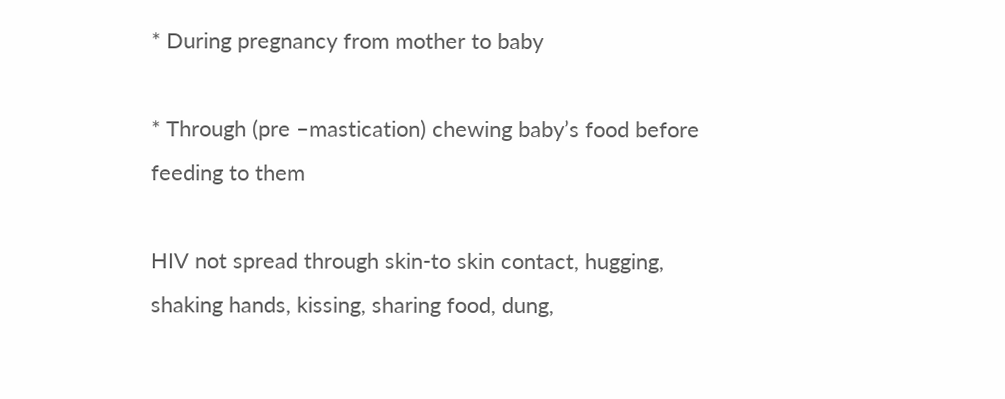* During pregnancy from mother to baby

* Through (pre –mastication) chewing baby’s food before feeding to them

HIV not spread through skin-to skin contact, hugging, shaking hands, kissing, sharing food, dung,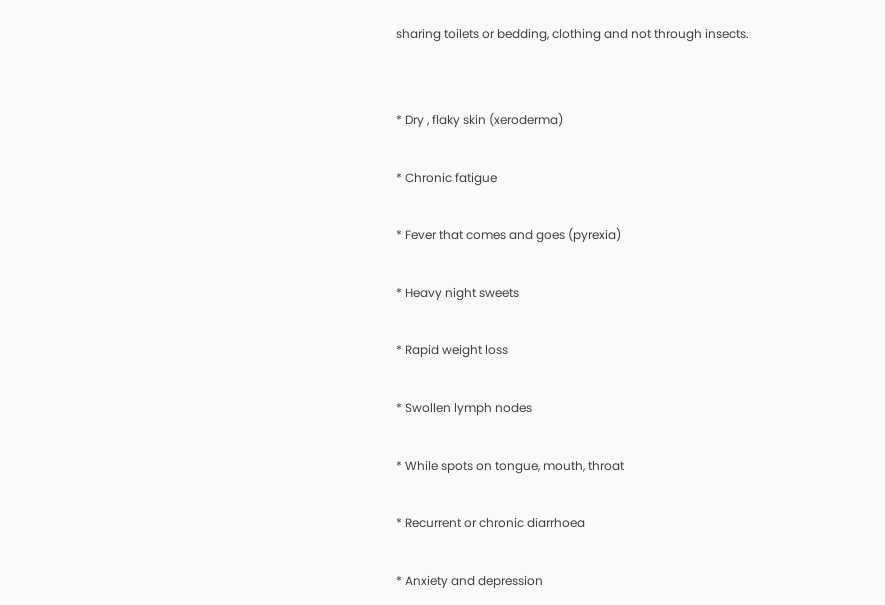sharing toilets or bedding, clothing and not through insects.


* Dry , flaky skin (xeroderma)

* Chronic fatigue

* Fever that comes and goes (pyrexia)

* Heavy night sweets

* Rapid weight loss

* Swollen lymph nodes

* While spots on tongue, mouth, throat

* Recurrent or chronic diarrhoea

* Anxiety and depression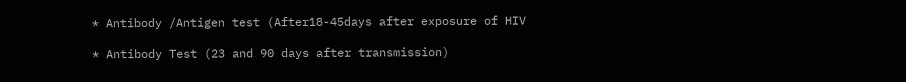* Antibody /Antigen test (After18-45days after exposure of HIV

* Antibody Test (23 and 90 days after transmission)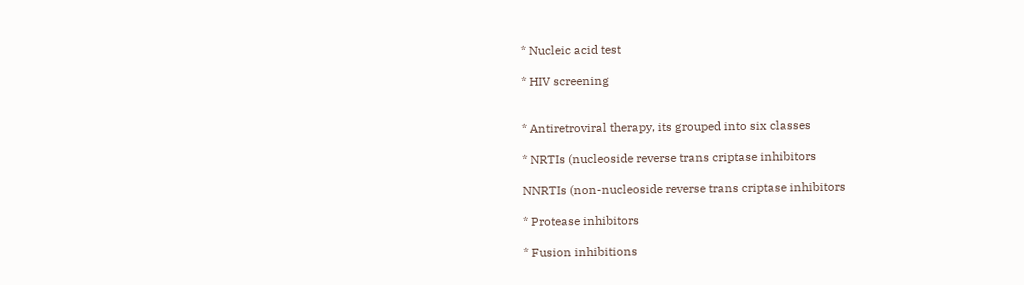* Nucleic acid test

* HIV screening


* Antiretroviral therapy, its grouped into six classes

* NRTIs (nucleoside reverse trans criptase inhibitors

NNRTIs (non-nucleoside reverse trans criptase inhibitors

* Protease inhibitors

* Fusion inhibitions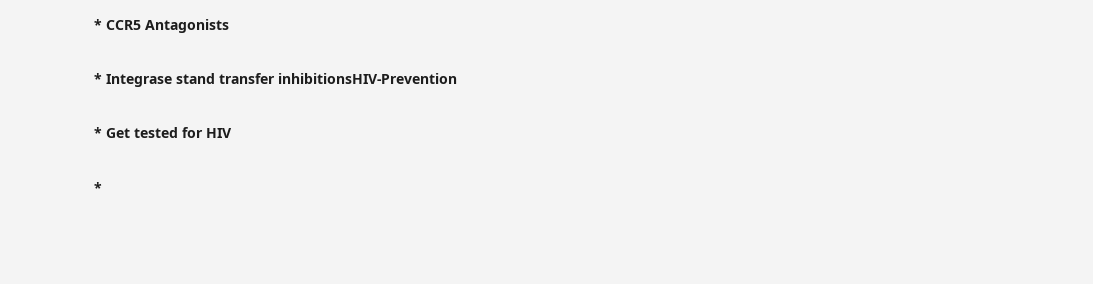* CCR5 Antagonists

* Integrase stand transfer inhibitionsHIV-Prevention

* Get tested for HIV

*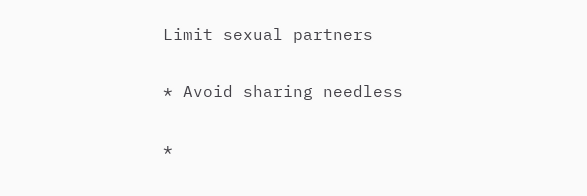Limit sexual partners

* Avoid sharing needless

*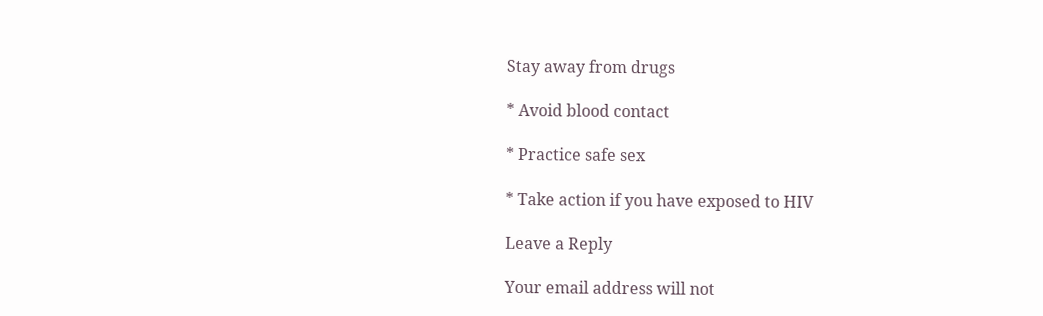Stay away from drugs

* Avoid blood contact

* Practice safe sex

* Take action if you have exposed to HIV

Leave a Reply

Your email address will not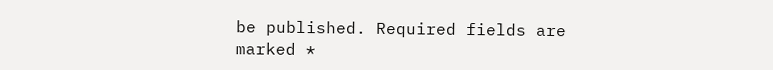be published. Required fields are marked *